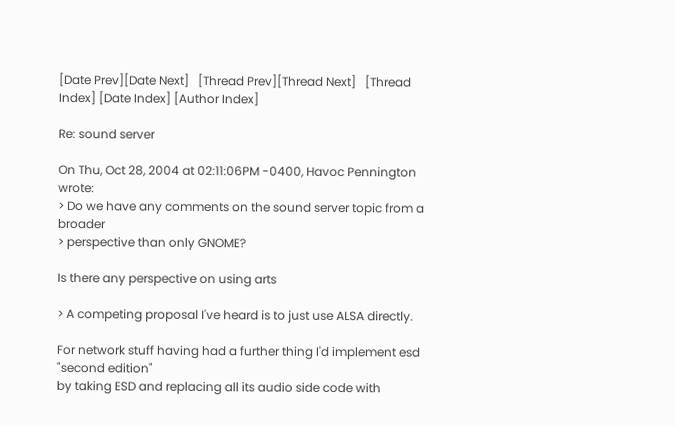[Date Prev][Date Next]   [Thread Prev][Thread Next]   [Thread Index] [Date Index] [Author Index]

Re: sound server

On Thu, Oct 28, 2004 at 02:11:06PM -0400, Havoc Pennington wrote:
> Do we have any comments on the sound server topic from a broader
> perspective than only GNOME?

Is there any perspective on using arts

> A competing proposal I've heard is to just use ALSA directly.

For network stuff having had a further thing I'd implement esd "second edition"
by taking ESD and replacing all its audio side code with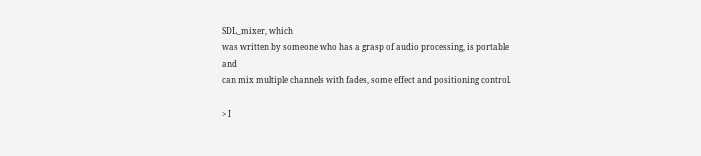SDL_mixer, which
was written by someone who has a grasp of audio processing, is portable and
can mix multiple channels with fades, some effect and positioning control.

> I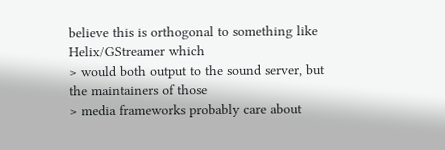believe this is orthogonal to something like Helix/GStreamer which
> would both output to the sound server, but the maintainers of those
> media frameworks probably care about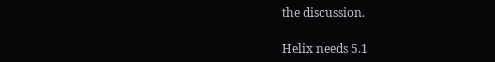the discussion.

Helix needs 5.1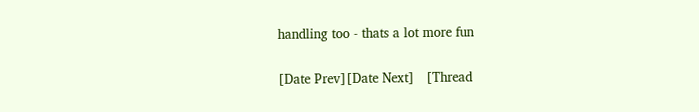handling too - thats a lot more fun

[Date Prev][Date Next]   [Thread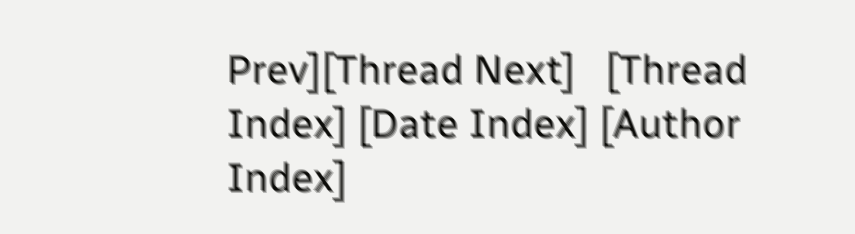Prev][Thread Next]   [Thread Index] [Date Index] [Author Index]